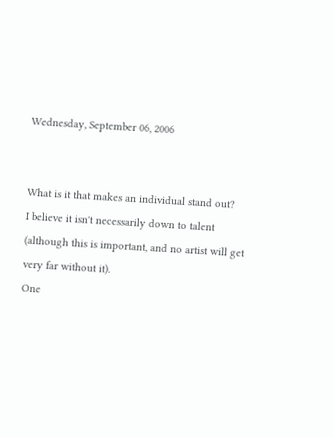Wednesday, September 06, 2006


What is it that makes an individual stand out?
I believe it isn't necessarily down to talent (although this is important, and no artist will get very far without it).
One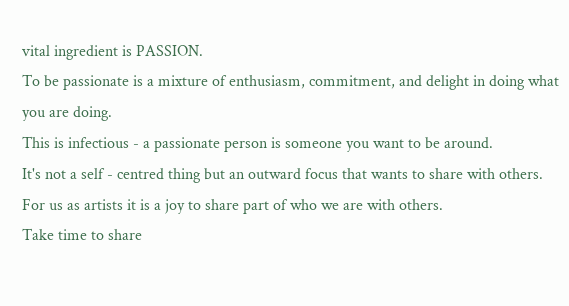vital ingredient is PASSION.
To be passionate is a mixture of enthusiasm, commitment, and delight in doing what you are doing.
This is infectious - a passionate person is someone you want to be around.
It's not a self - centred thing but an outward focus that wants to share with others.
For us as artists it is a joy to share part of who we are with others.
Take time to share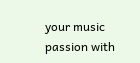your music passion with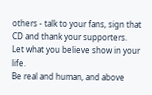others - talk to your fans, sign that CD and thank your supporters.
Let what you believe show in your life.
Be real and human, and above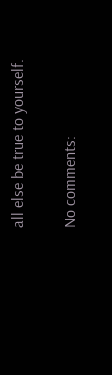all else be true to yourself.

No comments: